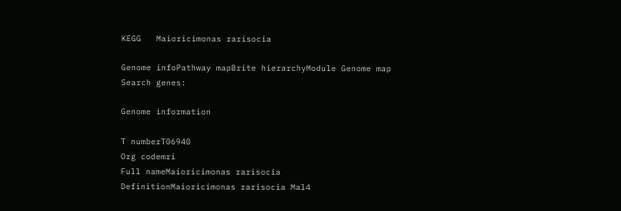KEGG   Maioricimonas rarisocia

Genome infoPathway mapBrite hierarchyModule Genome map
Search genes:

Genome information

T numberT06940
Org codemri
Full nameMaioricimonas rarisocia
DefinitionMaioricimonas rarisocia Mal4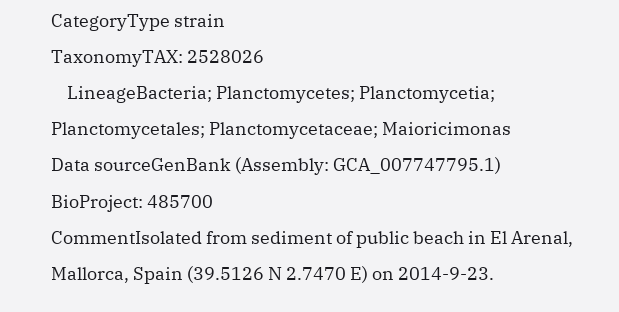CategoryType strain
TaxonomyTAX: 2528026
    LineageBacteria; Planctomycetes; Planctomycetia; Planctomycetales; Planctomycetaceae; Maioricimonas
Data sourceGenBank (Assembly: GCA_007747795.1)
BioProject: 485700
CommentIsolated from sediment of public beach in El Arenal, Mallorca, Spain (39.5126 N 2.7470 E) on 2014-9-23.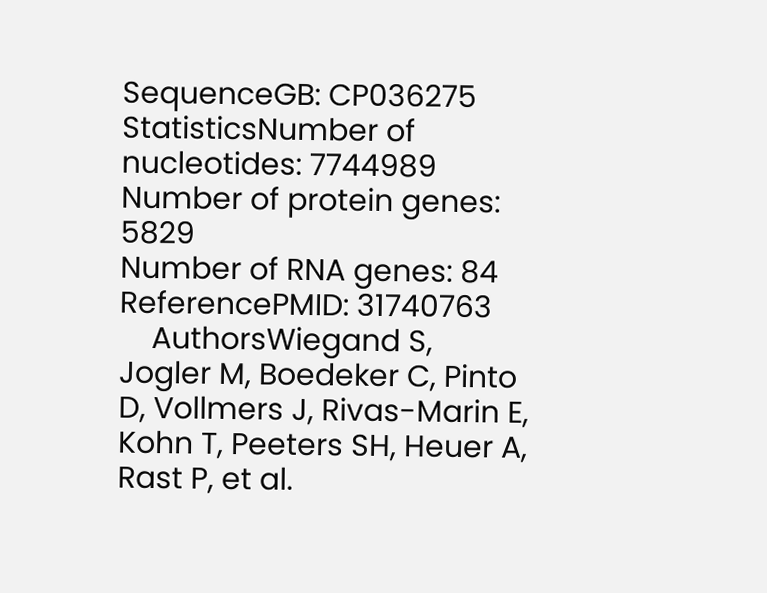SequenceGB: CP036275
StatisticsNumber of nucleotides: 7744989
Number of protein genes: 5829
Number of RNA genes: 84
ReferencePMID: 31740763
    AuthorsWiegand S, Jogler M, Boedeker C, Pinto D, Vollmers J, Rivas-Marin E, Kohn T, Peeters SH, Heuer A, Rast P, et al.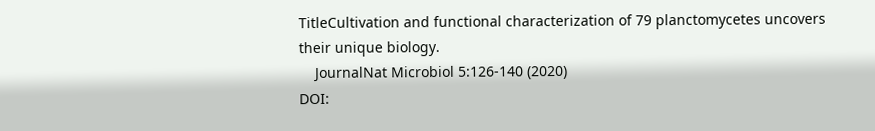TitleCultivation and functional characterization of 79 planctomycetes uncovers their unique biology.
    JournalNat Microbiol 5:126-140 (2020)
DOI: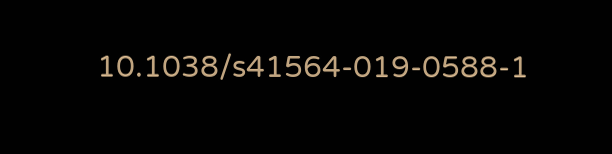10.1038/s41564-019-0588-1